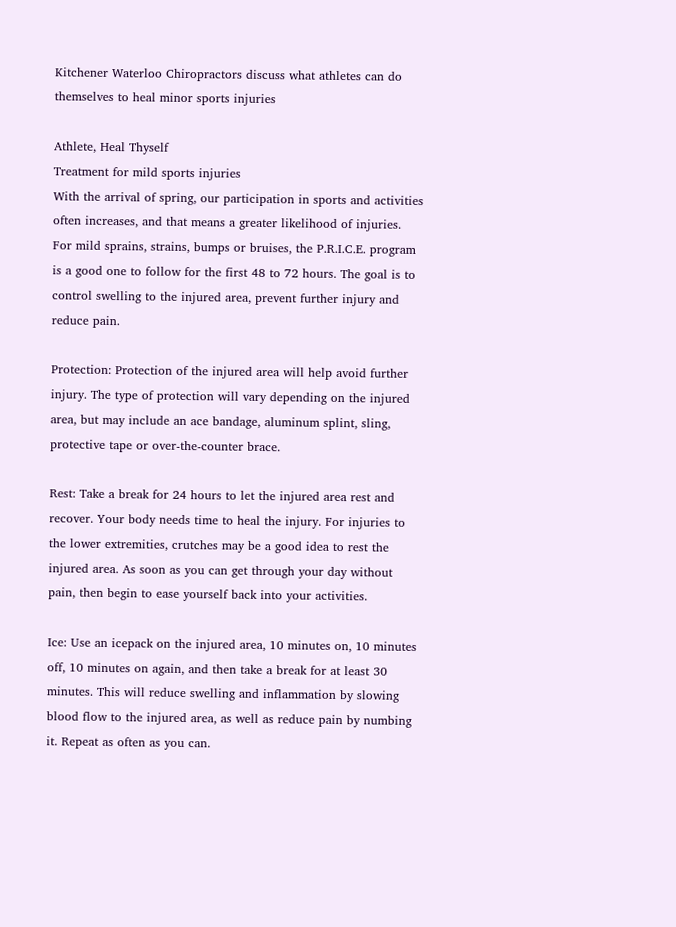Kitchener Waterloo Chiropractors discuss what athletes can do themselves to heal minor sports injuries

Athlete, Heal Thyself
Treatment for mild sports injuries
With the arrival of spring, our participation in sports and activities often increases, and that means a greater likelihood of injuries. For mild sprains, strains, bumps or bruises, the P.R.I.C.E. program is a good one to follow for the first 48 to 72 hours. The goal is to control swelling to the injured area, prevent further injury and reduce pain.

Protection: Protection of the injured area will help avoid further injury. The type of protection will vary depending on the injured area, but may include an ace bandage, aluminum splint, sling, protective tape or over-the-counter brace.

Rest: Take a break for 24 hours to let the injured area rest and recover. Your body needs time to heal the injury. For injuries to the lower extremities, crutches may be a good idea to rest the injured area. As soon as you can get through your day without pain, then begin to ease yourself back into your activities.

Ice: Use an icepack on the injured area, 10 minutes on, 10 minutes off, 10 minutes on again, and then take a break for at least 30 minutes. This will reduce swelling and inflammation by slowing blood flow to the injured area, as well as reduce pain by numbing it. Repeat as often as you can.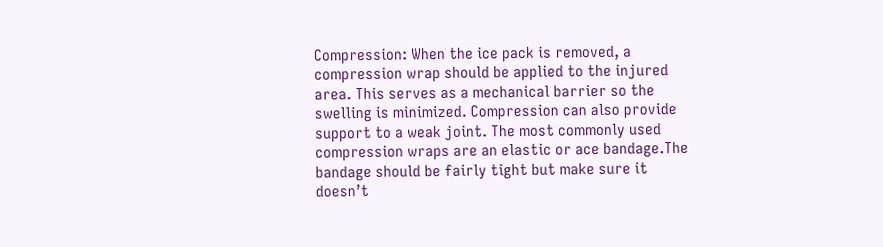Compression: When the ice pack is removed, a compression wrap should be applied to the injured area. This serves as a mechanical barrier so the swelling is minimized. Compression can also provide support to a weak joint. The most commonly used compression wraps are an elastic or ace bandage.The bandage should be fairly tight but make sure it doesn’t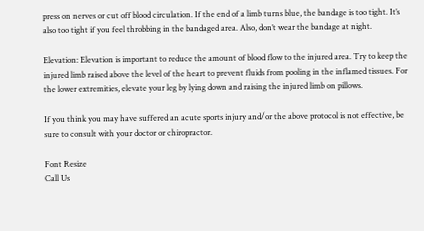press on nerves or cut off blood circulation. If the end of a limb turns blue, the bandage is too tight. It’s also too tight if you feel throbbing in the bandaged area. Also, don’t wear the bandage at night.

Elevation: Elevation is important to reduce the amount of blood flow to the injured area. Try to keep the injured limb raised above the level of the heart to prevent fluids from pooling in the inflamed tissues. For the lower extremities, elevate your leg by lying down and raising the injured limb on pillows.

If you think you may have suffered an acute sports injury and/or the above protocol is not effective, be sure to consult with your doctor or chiropractor.

Font Resize
Call Us